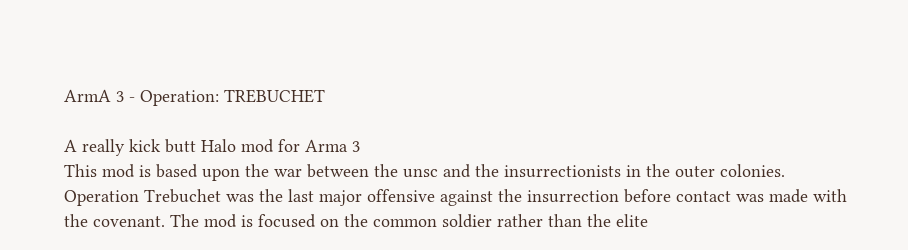ArmA 3 - Operation: TREBUCHET

A really kick butt Halo mod for Arma 3
This mod is based upon the war between the unsc and the insurrectionists in the outer colonies. Operation Trebuchet was the last major offensive against the insurrection before contact was made with the covenant. The mod is focused on the common soldier rather than the elite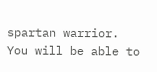spartan warrior. You will be able to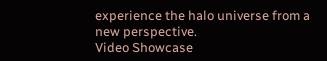experience the halo universe from a new perspective.
Video Showcase